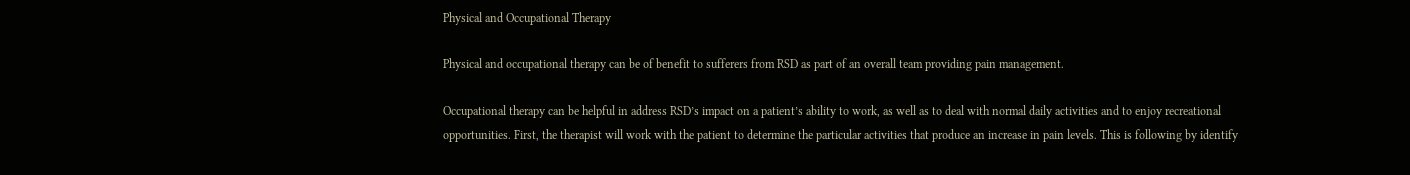Physical and Occupational Therapy

Physical and occupational therapy can be of benefit to sufferers from RSD as part of an overall team providing pain management.

Occupational therapy can be helpful in address RSD’s impact on a patient’s ability to work, as well as to deal with normal daily activities and to enjoy recreational opportunities. First, the therapist will work with the patient to determine the particular activities that produce an increase in pain levels. This is following by identify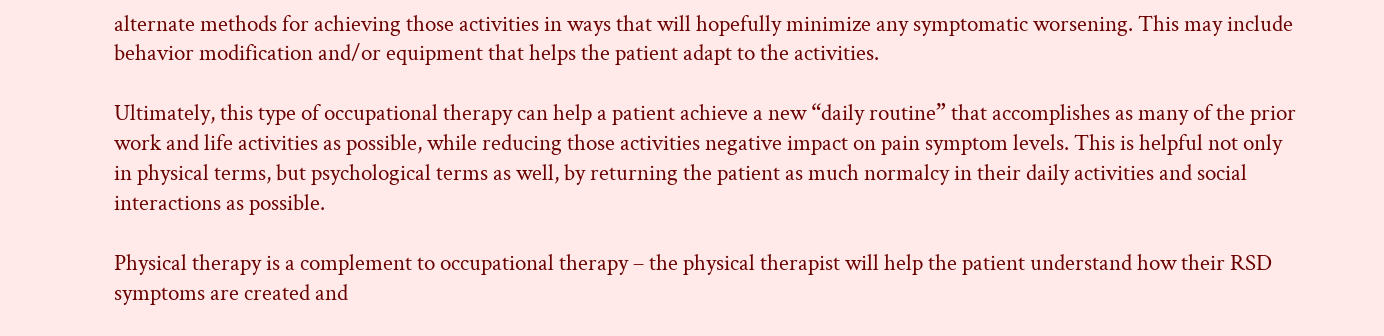alternate methods for achieving those activities in ways that will hopefully minimize any symptomatic worsening. This may include behavior modification and/or equipment that helps the patient adapt to the activities.

Ultimately, this type of occupational therapy can help a patient achieve a new “daily routine” that accomplishes as many of the prior work and life activities as possible, while reducing those activities negative impact on pain symptom levels. This is helpful not only in physical terms, but psychological terms as well, by returning the patient as much normalcy in their daily activities and social interactions as possible.

Physical therapy is a complement to occupational therapy – the physical therapist will help the patient understand how their RSD symptoms are created and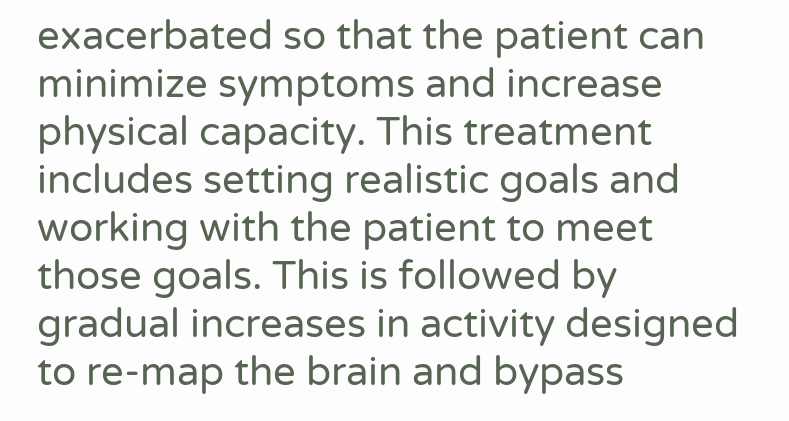exacerbated so that the patient can minimize symptoms and increase physical capacity. This treatment includes setting realistic goals and working with the patient to meet those goals. This is followed by gradual increases in activity designed to re-map the brain and bypass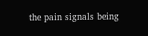the pain signals being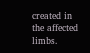created in the affected limbs.